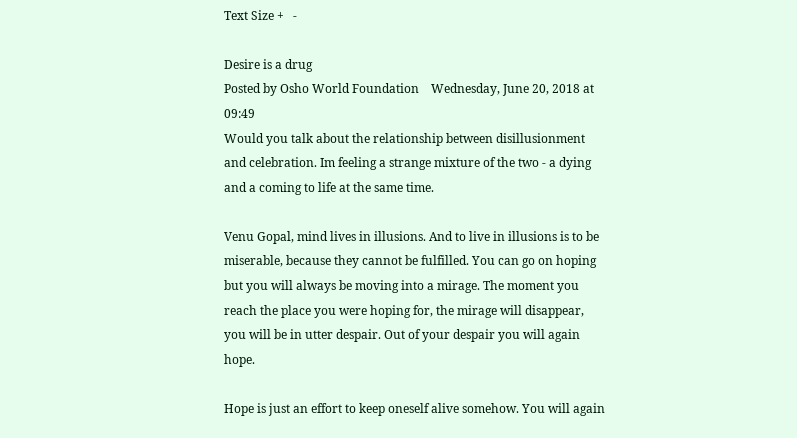Text Size +   -

Desire is a drug
Posted by Osho World Foundation    Wednesday, June 20, 2018 at 09:49
Would you talk about the relationship between disillusionment and celebration. Im feeling a strange mixture of the two - a dying and a coming to life at the same time.

Venu Gopal, mind lives in illusions. And to live in illusions is to be miserable, because they cannot be fulfilled. You can go on hoping but you will always be moving into a mirage. The moment you reach the place you were hoping for, the mirage will disappear, you will be in utter despair. Out of your despair you will again hope.

Hope is just an effort to keep oneself alive somehow. You will again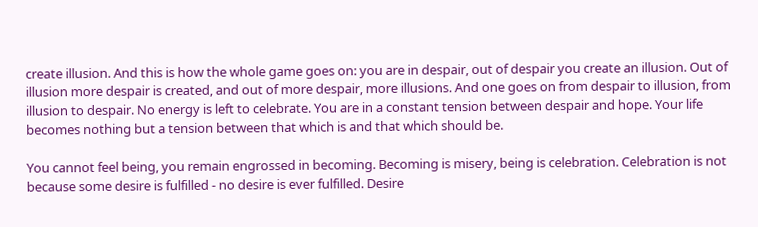create illusion. And this is how the whole game goes on: you are in despair, out of despair you create an illusion. Out of illusion more despair is created, and out of more despair, more illusions. And one goes on from despair to illusion, from illusion to despair. No energy is left to celebrate. You are in a constant tension between despair and hope. Your life becomes nothing but a tension between that which is and that which should be.

You cannot feel being, you remain engrossed in becoming. Becoming is misery, being is celebration. Celebration is not because some desire is fulfilled - no desire is ever fulfilled. Desire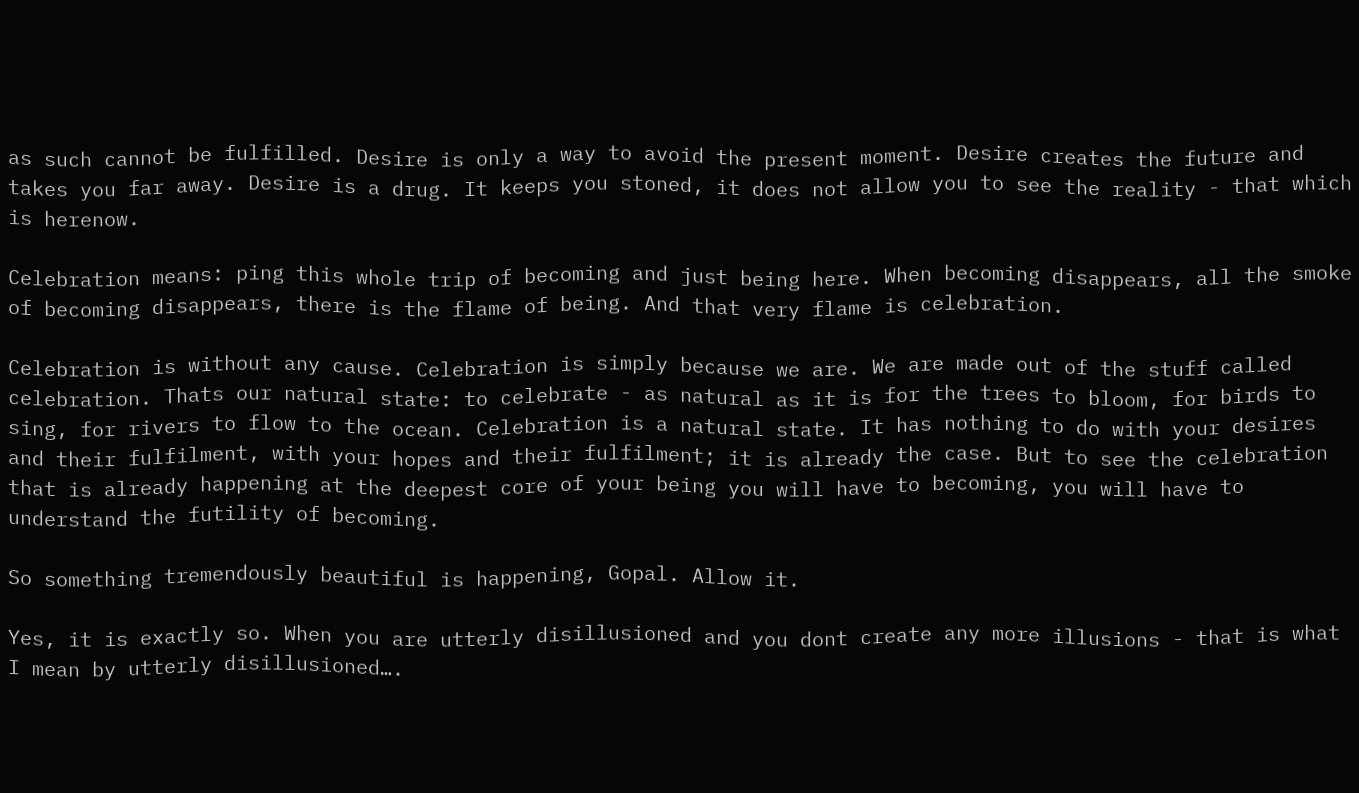as such cannot be fulfilled. Desire is only a way to avoid the present moment. Desire creates the future and takes you far away. Desire is a drug. It keeps you stoned, it does not allow you to see the reality - that which is herenow.

Celebration means: ping this whole trip of becoming and just being here. When becoming disappears, all the smoke of becoming disappears, there is the flame of being. And that very flame is celebration.

Celebration is without any cause. Celebration is simply because we are. We are made out of the stuff called celebration. Thats our natural state: to celebrate - as natural as it is for the trees to bloom, for birds to sing, for rivers to flow to the ocean. Celebration is a natural state. It has nothing to do with your desires and their fulfilment, with your hopes and their fulfilment; it is already the case. But to see the celebration that is already happening at the deepest core of your being you will have to becoming, you will have to understand the futility of becoming.

So something tremendously beautiful is happening, Gopal. Allow it.

Yes, it is exactly so. When you are utterly disillusioned and you dont create any more illusions - that is what I mean by utterly disillusioned….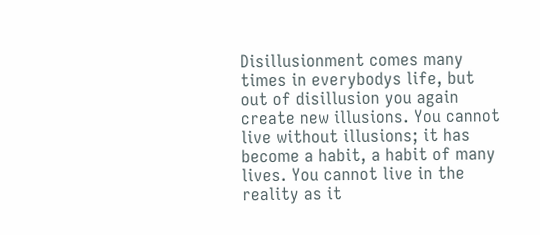Disillusionment comes many times in everybodys life, but out of disillusion you again create new illusions. You cannot live without illusions; it has become a habit, a habit of many lives. You cannot live in the reality as it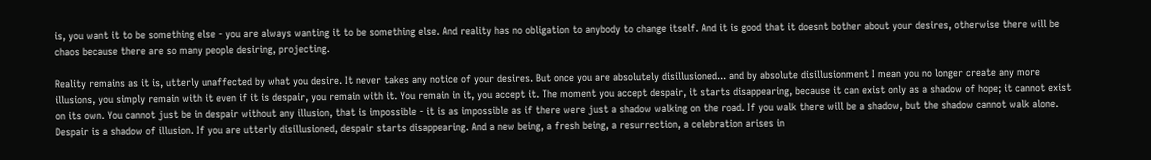is, you want it to be something else - you are always wanting it to be something else. And reality has no obligation to anybody to change itself. And it is good that it doesnt bother about your desires, otherwise there will be chaos because there are so many people desiring, projecting.

Reality remains as it is, utterly unaffected by what you desire. It never takes any notice of your desires. But once you are absolutely disillusioned... and by absolute disillusionment I mean you no longer create any more illusions, you simply remain with it even if it is despair, you remain with it. You remain in it, you accept it. The moment you accept despair, it starts disappearing, because it can exist only as a shadow of hope; it cannot exist on its own. You cannot just be in despair without any illusion, that is impossible - it is as impossible as if there were just a shadow walking on the road. If you walk there will be a shadow, but the shadow cannot walk alone. Despair is a shadow of illusion. If you are utterly disillusioned, despair starts disappearing. And a new being, a fresh being, a resurrection, a celebration arises in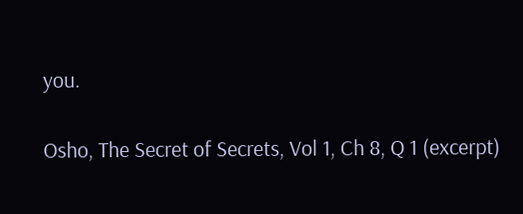you.

Osho, The Secret of Secrets, Vol 1, Ch 8, Q 1 (excerpt)